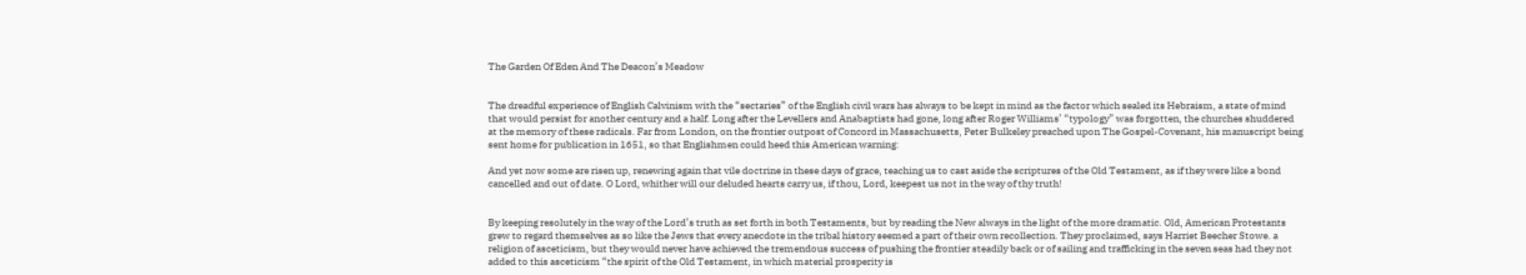The Garden Of Eden And The Deacon’s Meadow


The dreadful experience of English Calvinism with the “sectaries” of the English civil wars has always to be kept in mind as the factor which sealed its Hebraism, a state of mind that would persist for another century and a half. Long after the Levellers and Anabaptists had gone, long after Roger Williams’ “typology” was forgotten, the churches shuddered at the memory of these radicals. Far from London, on the frontier outpost of Concord in Massachusetts, Peter Bulkeley preached upon The Gospel-Covenant, his manuscript being sent home for publication in 1651, so that Englishmen could heed this American warning:

And yet now some are risen up, renewing again that vile doctrine in these days of grace, teaching us to cast aside the scriptures of the Old Testament, as if they were like a bond cancelled and out of date. O Lord, whither will our deluded hearts carry us, if thou, Lord, keepest us not in the way of thy truth!


By keeping resolutely in the way of the Lord’s truth as set forth in both Testaments, but by reading the New always in the light of the more dramatic. Old, American Protestants grew to regard themselves as so like the Jews that every anecdote in the tribal history seemed a part of their own recollection. They proclaimed, says Harriet Beecher Stowe. a religion of asceticism, but they would never have achieved the tremendous success of pushing the frontier steadily back or of sailing and trafficking in the seven seas had they not added to this asceticism “the spirit of the Old Testament, in which material prosperity is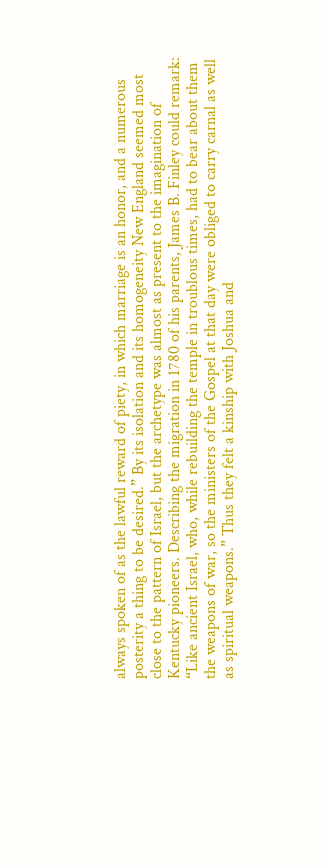always spoken of as the lawful reward of piety, in which marriage is an honor, and a numerous posterity a thing to be desired.” By its isolation and its homogeneity New England seemed most close to the pattern of Israel, but the archetype was almost as present to the imagination of Kentucky pioneers. Describing the migration in 1780 of his parents, James B. Finley could remark: “Like ancient Israel, who, while rebuilding the temple in troublous times, had to bear about them the weapons of war, so the ministers of the Gospel at that day were obliged to carry carnal as well as spiritual weapons.” Thus they felt a kinship with Joshua and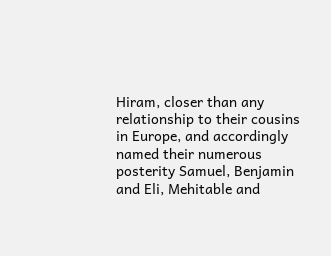Hiram, closer than any relationship to their cousins in Europe, and accordingly named their numerous posterity Samuel, Benjamin and Eli, Mehitable and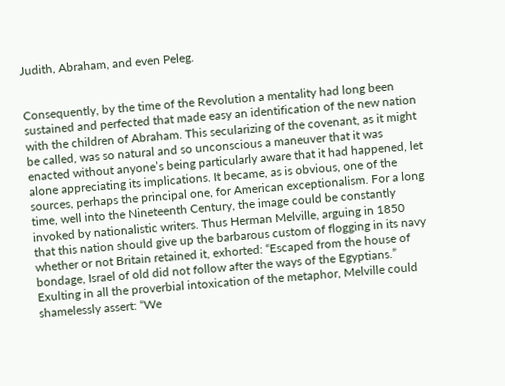Judith, Abraham, and even Peleg.


Consequently, by the time of the Revolution a mentality had long been sustained and perfected that made easy an identification of the new nation with the children of Abraham. This secularizing of the covenant, as it might be called, was so natural and so unconscious a maneuver that it was enacted without anyone’s being particularly aware that it had happened, let alone appreciating its implications. It became, as is obvious, one of the sources, perhaps the principal one, for American exceptionalism. For a long time, well into the Nineteenth Century, the image could be constantly invoked by nationalistic writers. Thus Herman Melville, arguing in 1850 that this nation should give up the barbarous custom of flogging in its navy whether or not Britain retained it, exhorted: “Escaped from the house of bondage, Israel of old did not follow after the ways of the Egyptians.” Exulting in all the proverbial intoxication of the metaphor, Melville could shamelessly assert: “We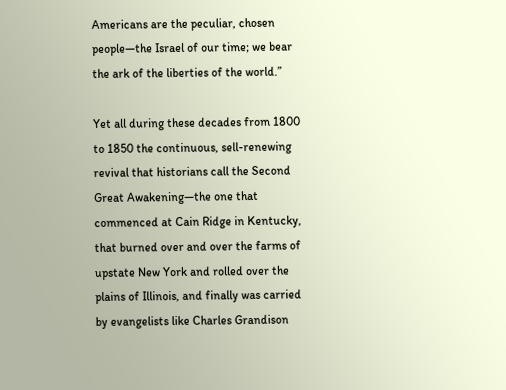Americans are the peculiar, chosen people—the Israel of our time; we bear the ark of the liberties of the world.”

Yet all during these decades from 1800 to 1850 the continuous, sell-renewing revival that historians call the Second Great Awakening—the one that commenced at Cain Ridge in Kentucky, that burned over and over the farms of upstate New York and rolled over the plains of Illinois, and finally was carried by evangelists like Charles Grandison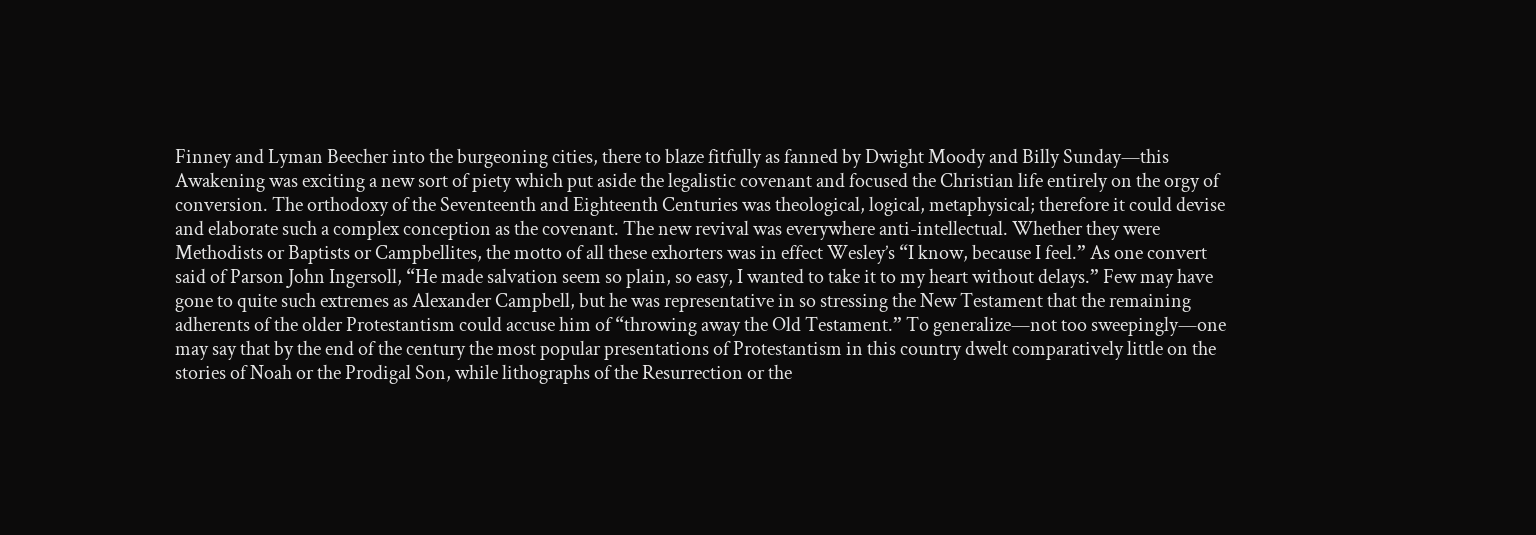Finney and Lyman Beecher into the burgeoning cities, there to blaze fitfully as fanned by Dwight Moody and Billy Sunday—this Awakening was exciting a new sort of piety which put aside the legalistic covenant and focused the Christian life entirely on the orgy of conversion. The orthodoxy of the Seventeenth and Eighteenth Centuries was theological, logical, metaphysical; therefore it could devise and elaborate such a complex conception as the covenant. The new revival was everywhere anti-intellectual. Whether they were Methodists or Baptists or Campbellites, the motto of all these exhorters was in effect Wesley’s “I know, because I feel.” As one convert said of Parson John Ingersoll, “He made salvation seem so plain, so easy, I wanted to take it to my heart without delays.” Few may have gone to quite such extremes as Alexander Campbell, but he was representative in so stressing the New Testament that the remaining adherents of the older Protestantism could accuse him of “throwing away the Old Testament.” To generalize—not too sweepingly—one may say that by the end of the century the most popular presentations of Protestantism in this country dwelt comparatively little on the stories of Noah or the Prodigal Son, while lithographs of the Resurrection or the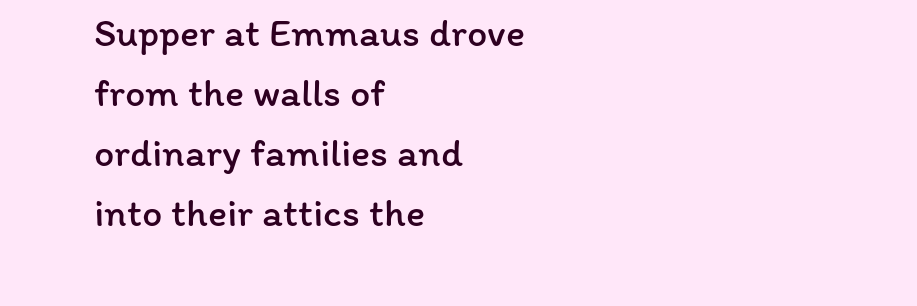Supper at Emmaus drove from the walls of ordinary families and into their attics the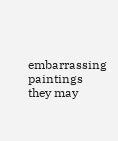embarrassing paintings they may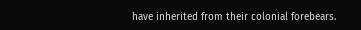have inherited from their colonial forebears.